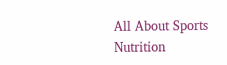All About Sports Nutrition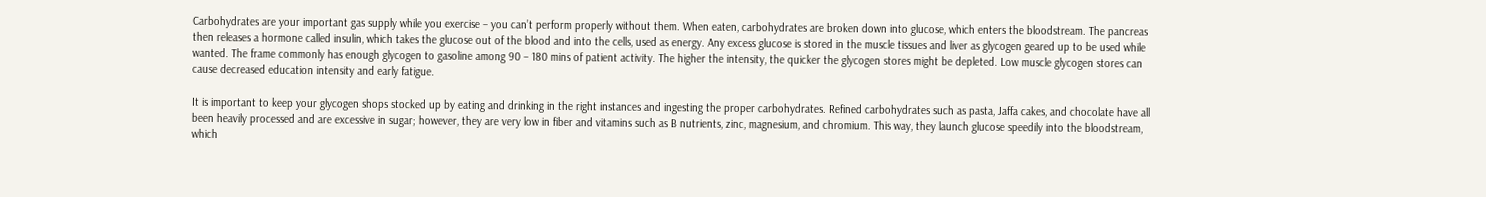Carbohydrates are your important gas supply while you exercise – you can’t perform properly without them. When eaten, carbohydrates are broken down into glucose, which enters the bloodstream. The pancreas then releases a hormone called insulin, which takes the glucose out of the blood and into the cells, used as energy. Any excess glucose is stored in the muscle tissues and liver as glycogen geared up to be used while wanted. The frame commonly has enough glycogen to gasoline among 90 – 180 mins of patient activity. The higher the intensity, the quicker the glycogen stores might be depleted. Low muscle glycogen stores can cause decreased education intensity and early fatigue.

It is important to keep your glycogen shops stocked up by eating and drinking in the right instances and ingesting the proper carbohydrates. Refined carbohydrates such as pasta, Jaffa cakes, and chocolate have all been heavily processed and are excessive in sugar; however, they are very low in fiber and vitamins such as B nutrients, zinc, magnesium, and chromium. This way, they launch glucose speedily into the bloodstream, which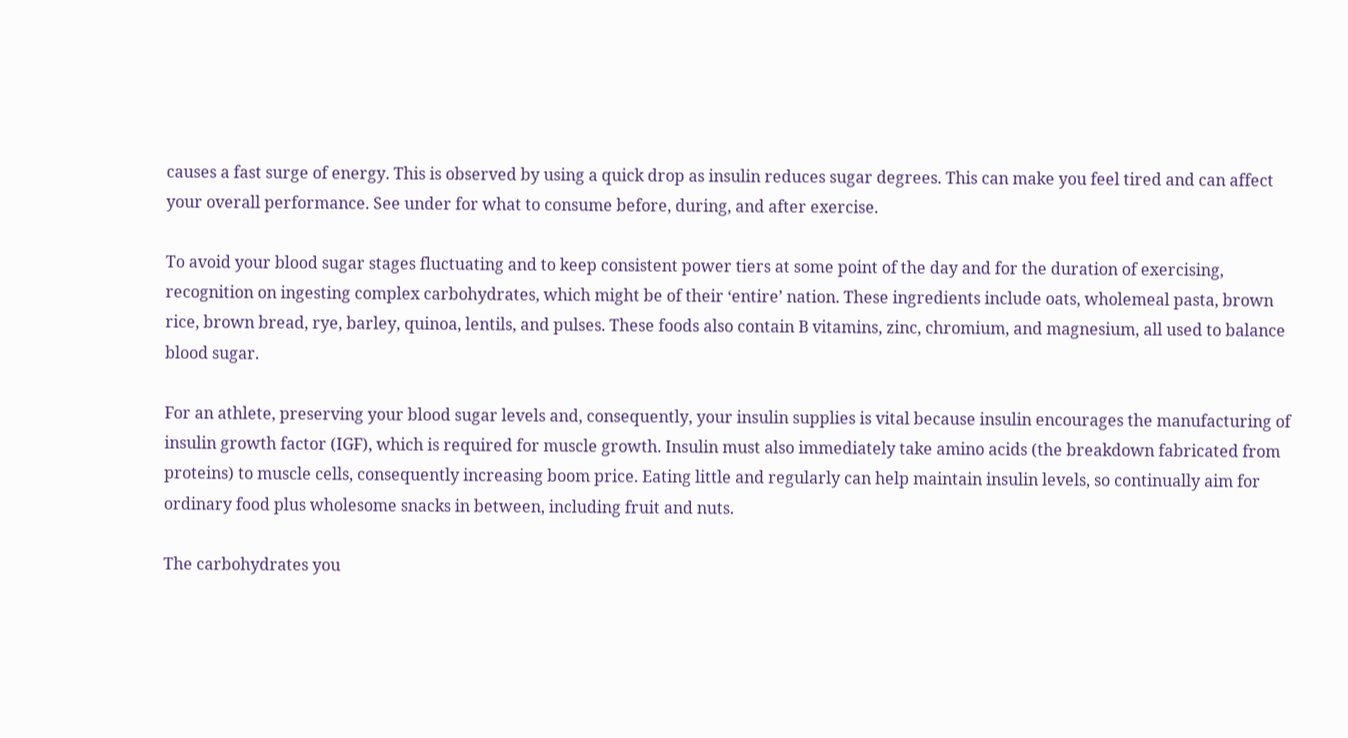causes a fast surge of energy. This is observed by using a quick drop as insulin reduces sugar degrees. This can make you feel tired and can affect your overall performance. See under for what to consume before, during, and after exercise.

To avoid your blood sugar stages fluctuating and to keep consistent power tiers at some point of the day and for the duration of exercising, recognition on ingesting complex carbohydrates, which might be of their ‘entire’ nation. These ingredients include oats, wholemeal pasta, brown rice, brown bread, rye, barley, quinoa, lentils, and pulses. These foods also contain B vitamins, zinc, chromium, and magnesium, all used to balance blood sugar.

For an athlete, preserving your blood sugar levels and, consequently, your insulin supplies is vital because insulin encourages the manufacturing of insulin growth factor (IGF), which is required for muscle growth. Insulin must also immediately take amino acids (the breakdown fabricated from proteins) to muscle cells, consequently increasing boom price. Eating little and regularly can help maintain insulin levels, so continually aim for ordinary food plus wholesome snacks in between, including fruit and nuts.

The carbohydrates you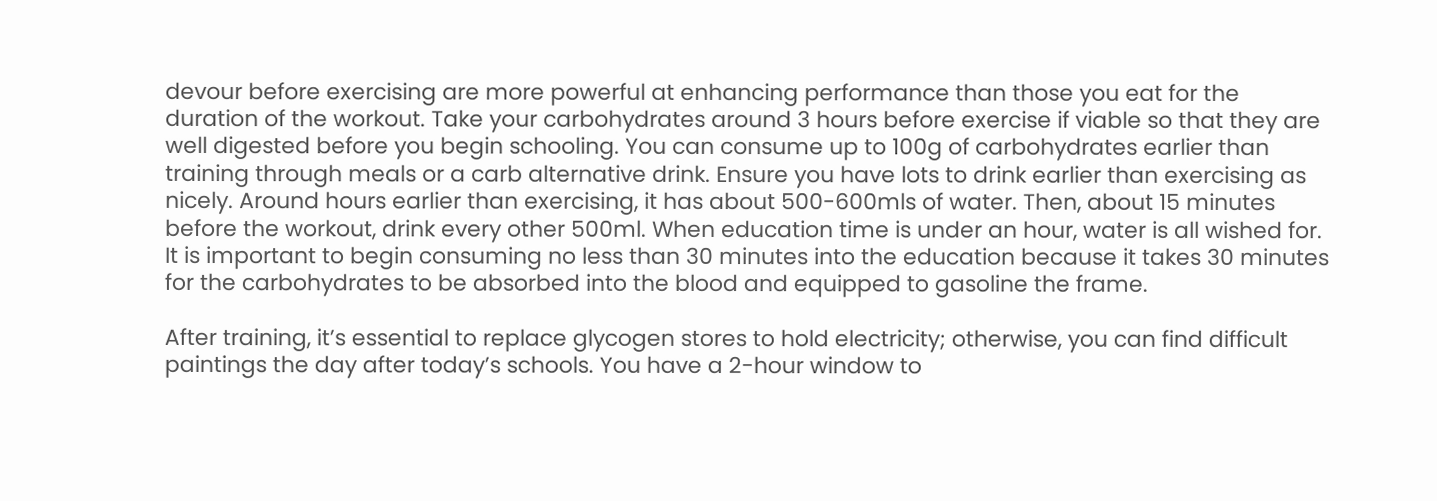devour before exercising are more powerful at enhancing performance than those you eat for the duration of the workout. Take your carbohydrates around 3 hours before exercise if viable so that they are well digested before you begin schooling. You can consume up to 100g of carbohydrates earlier than training through meals or a carb alternative drink. Ensure you have lots to drink earlier than exercising as nicely. Around hours earlier than exercising, it has about 500-600mls of water. Then, about 15 minutes before the workout, drink every other 500ml. When education time is under an hour, water is all wished for. It is important to begin consuming no less than 30 minutes into the education because it takes 30 minutes for the carbohydrates to be absorbed into the blood and equipped to gasoline the frame.

After training, it’s essential to replace glycogen stores to hold electricity; otherwise, you can find difficult paintings the day after today’s schools. You have a 2-hour window to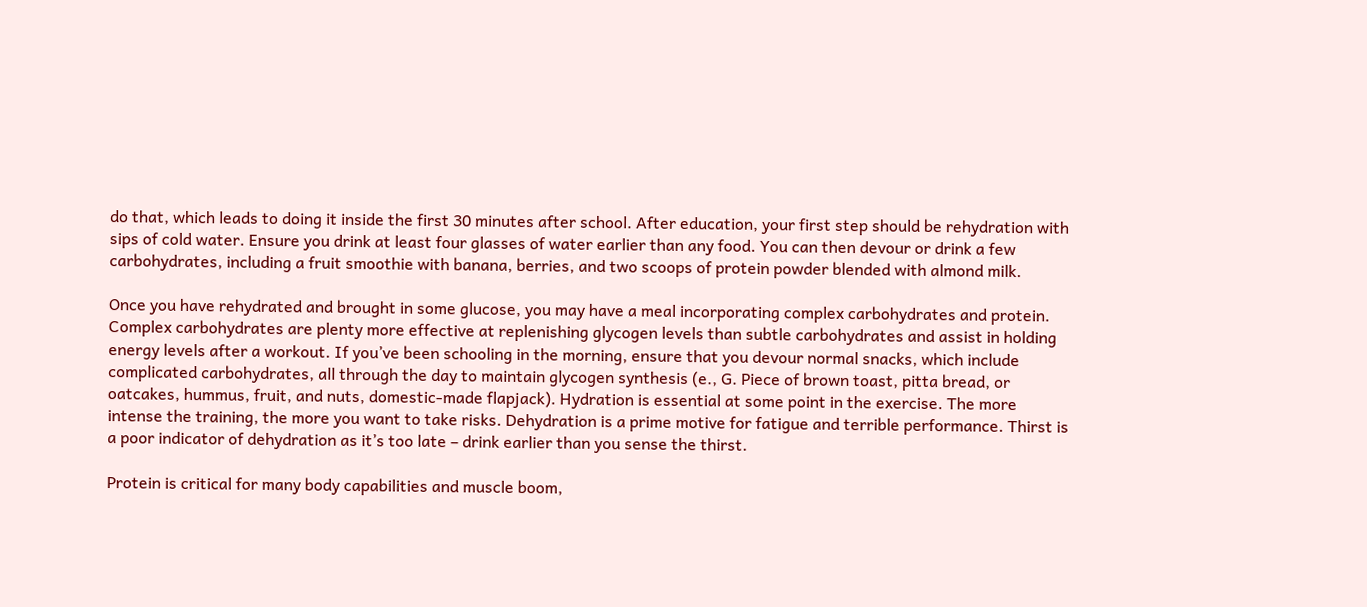do that, which leads to doing it inside the first 30 minutes after school. After education, your first step should be rehydration with sips of cold water. Ensure you drink at least four glasses of water earlier than any food. You can then devour or drink a few carbohydrates, including a fruit smoothie with banana, berries, and two scoops of protein powder blended with almond milk.

Once you have rehydrated and brought in some glucose, you may have a meal incorporating complex carbohydrates and protein. Complex carbohydrates are plenty more effective at replenishing glycogen levels than subtle carbohydrates and assist in holding energy levels after a workout. If you’ve been schooling in the morning, ensure that you devour normal snacks, which include complicated carbohydrates, all through the day to maintain glycogen synthesis (e., G. Piece of brown toast, pitta bread, or oatcakes, hummus, fruit, and nuts, domestic-made flapjack). Hydration is essential at some point in the exercise. The more intense the training, the more you want to take risks. Dehydration is a prime motive for fatigue and terrible performance. Thirst is a poor indicator of dehydration as it’s too late – drink earlier than you sense the thirst.

Protein is critical for many body capabilities and muscle boom,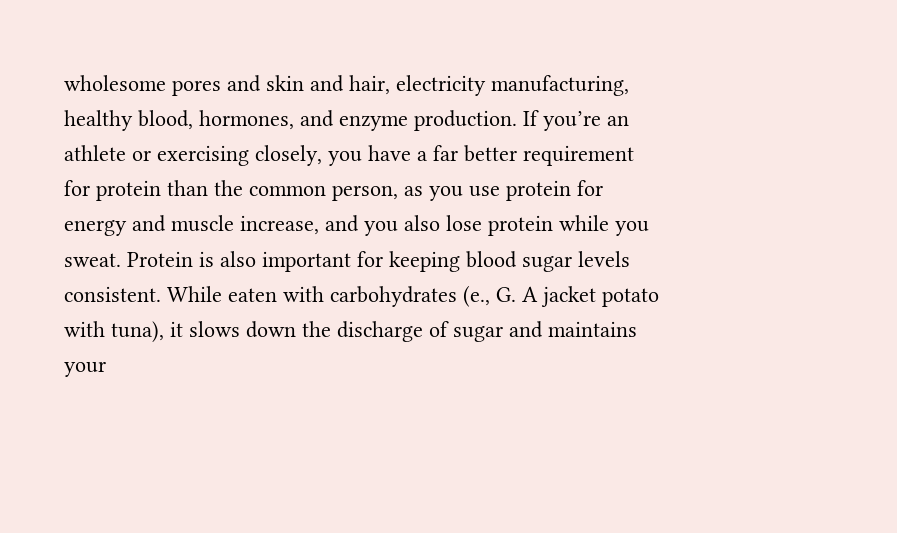wholesome pores and skin and hair, electricity manufacturing, healthy blood, hormones, and enzyme production. If you’re an athlete or exercising closely, you have a far better requirement for protein than the common person, as you use protein for energy and muscle increase, and you also lose protein while you sweat. Protein is also important for keeping blood sugar levels consistent. While eaten with carbohydrates (e., G. A jacket potato with tuna), it slows down the discharge of sugar and maintains your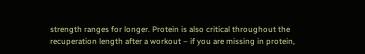strength ranges for longer. Protein is also critical throughout the recuperation length after a workout – if you are missing in protein,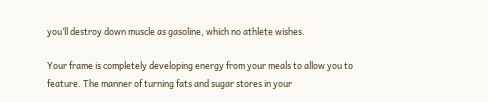you’ll destroy down muscle as gasoline, which no athlete wishes.

Your frame is completely developing energy from your meals to allow you to feature. The manner of turning fats and sugar stores in your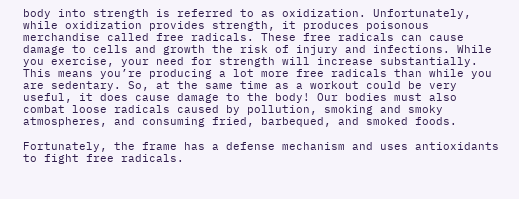body into strength is referred to as oxidization. Unfortunately, while oxidization provides strength, it produces poisonous merchandise called free radicals. These free radicals can cause damage to cells and growth the risk of injury and infections. While you exercise, your need for strength will increase substantially. This means you’re producing a lot more free radicals than while you are sedentary. So, at the same time as a workout could be very useful, it does cause damage to the body! Our bodies must also combat loose radicals caused by pollution, smoking and smoky atmospheres, and consuming fried, barbequed, and smoked foods.

Fortunately, the frame has a defense mechanism and uses antioxidants to fight free radicals.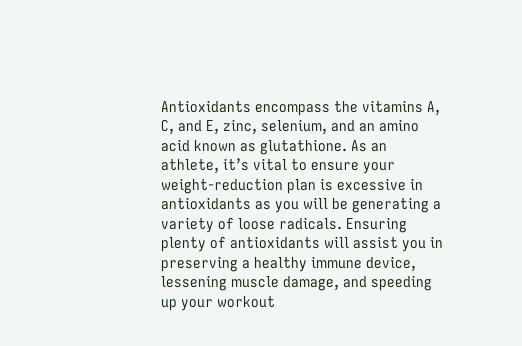Antioxidants encompass the vitamins A, C, and E, zinc, selenium, and an amino acid known as glutathione. As an athlete, it’s vital to ensure your weight-reduction plan is excessive in antioxidants as you will be generating a variety of loose radicals. Ensuring plenty of antioxidants will assist you in preserving a healthy immune device, lessening muscle damage, and speeding up your workout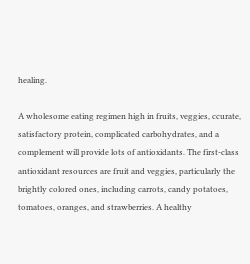healing.

A wholesome eating regimen high in fruits, veggies, ccurate, satisfactory protein, complicated carbohydrates, and a complement will provide lots of antioxidants. The first-class antioxidant resources are fruit and veggies, particularly the brightly colored ones, including carrots, candy potatoes, tomatoes, oranges, and strawberries. A healthy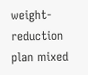weight-reduction plan mixed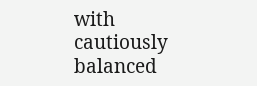with cautiously balanced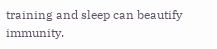training and sleep can beautify immunity.